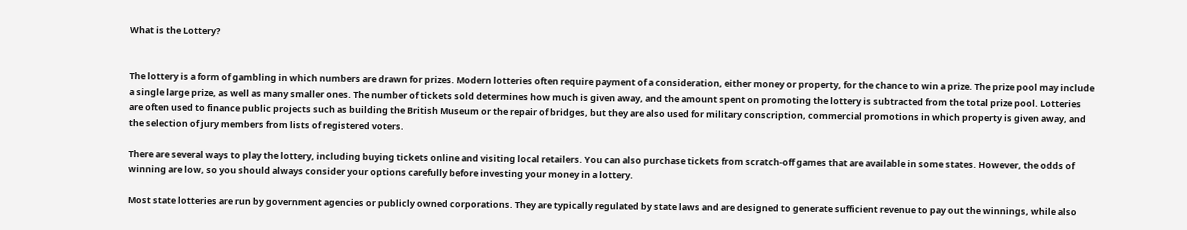What is the Lottery?


The lottery is a form of gambling in which numbers are drawn for prizes. Modern lotteries often require payment of a consideration, either money or property, for the chance to win a prize. The prize pool may include a single large prize, as well as many smaller ones. The number of tickets sold determines how much is given away, and the amount spent on promoting the lottery is subtracted from the total prize pool. Lotteries are often used to finance public projects such as building the British Museum or the repair of bridges, but they are also used for military conscription, commercial promotions in which property is given away, and the selection of jury members from lists of registered voters.

There are several ways to play the lottery, including buying tickets online and visiting local retailers. You can also purchase tickets from scratch-off games that are available in some states. However, the odds of winning are low, so you should always consider your options carefully before investing your money in a lottery.

Most state lotteries are run by government agencies or publicly owned corporations. They are typically regulated by state laws and are designed to generate sufficient revenue to pay out the winnings, while also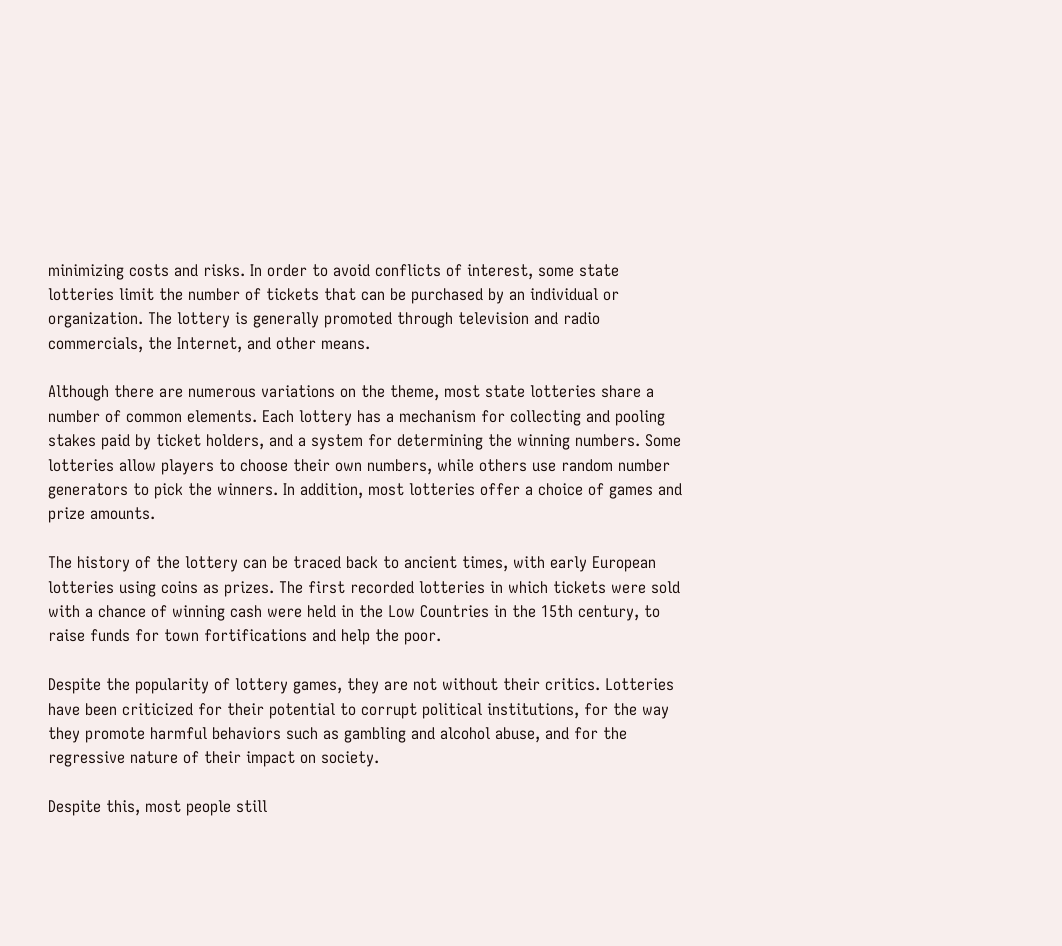minimizing costs and risks. In order to avoid conflicts of interest, some state lotteries limit the number of tickets that can be purchased by an individual or organization. The lottery is generally promoted through television and radio commercials, the Internet, and other means.

Although there are numerous variations on the theme, most state lotteries share a number of common elements. Each lottery has a mechanism for collecting and pooling stakes paid by ticket holders, and a system for determining the winning numbers. Some lotteries allow players to choose their own numbers, while others use random number generators to pick the winners. In addition, most lotteries offer a choice of games and prize amounts.

The history of the lottery can be traced back to ancient times, with early European lotteries using coins as prizes. The first recorded lotteries in which tickets were sold with a chance of winning cash were held in the Low Countries in the 15th century, to raise funds for town fortifications and help the poor.

Despite the popularity of lottery games, they are not without their critics. Lotteries have been criticized for their potential to corrupt political institutions, for the way they promote harmful behaviors such as gambling and alcohol abuse, and for the regressive nature of their impact on society.

Despite this, most people still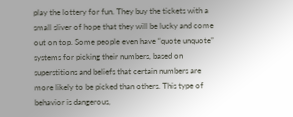play the lottery for fun. They buy the tickets with a small sliver of hope that they will be lucky and come out on top. Some people even have “quote unquote” systems for picking their numbers, based on superstitions and beliefs that certain numbers are more likely to be picked than others. This type of behavior is dangerous,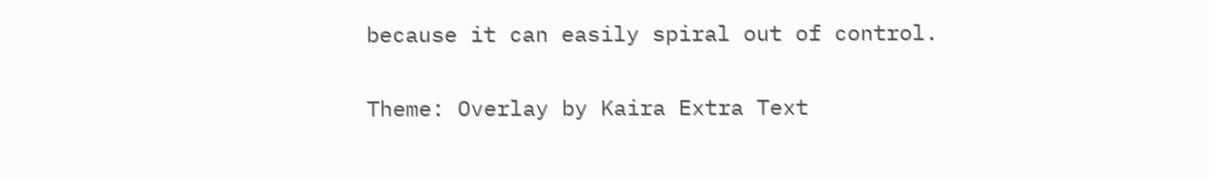because it can easily spiral out of control.

Theme: Overlay by Kaira Extra Text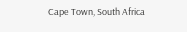Cape Town, South Africa